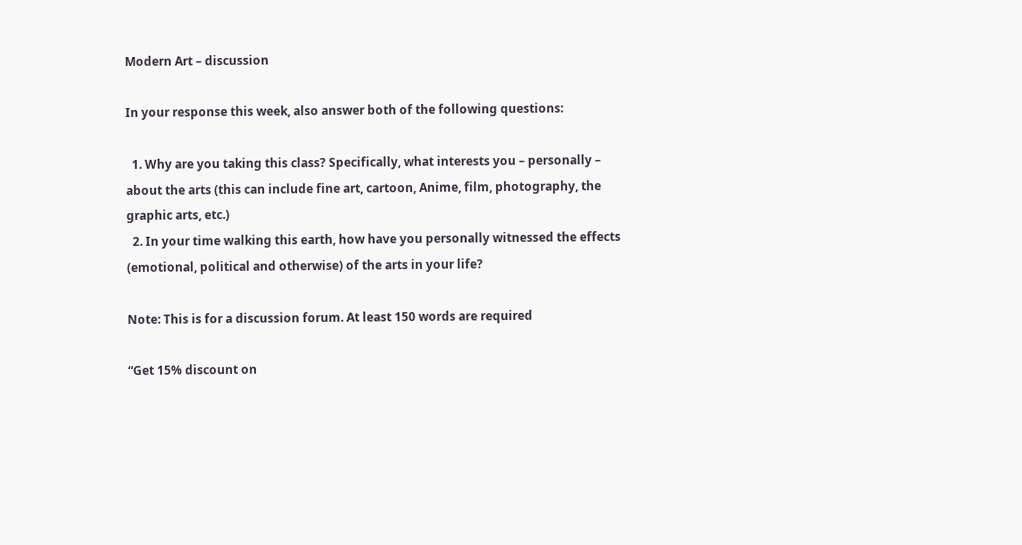Modern Art – discussion

In your response this week, also answer both of the following questions:

  1. Why are you taking this class? Specifically, what interests you – personally – about the arts (this can include fine art, cartoon, Anime, film, photography, the graphic arts, etc.)
  2. In your time walking this earth, how have you personally witnessed the effects (emotional, political and otherwise) of the arts in your life?

Note: This is for a discussion forum. At least 150 words are required

“Get 15% discount on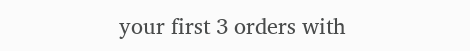your first 3 orders with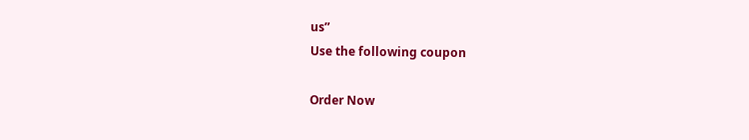us”
Use the following coupon

Order Now